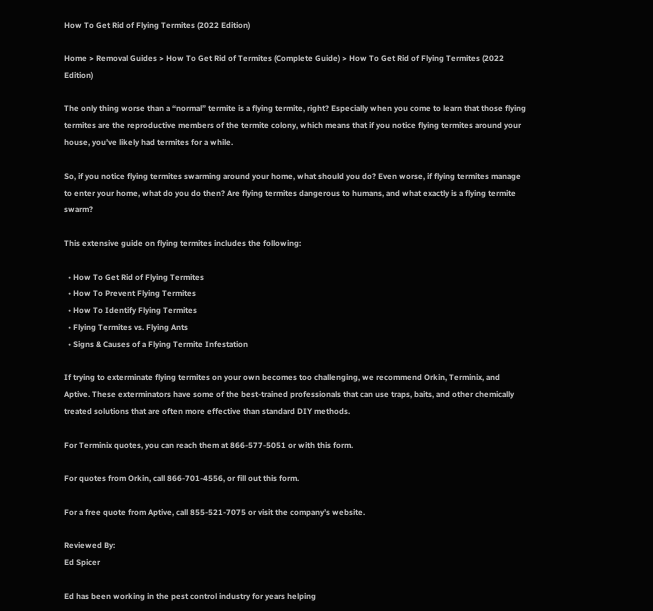How To Get Rid of Flying Termites (2022 Edition)

Home > Removal Guides > How To Get Rid of Termites (Complete Guide) > How To Get Rid of Flying Termites (2022 Edition)

The only thing worse than a “normal” termite is a flying termite, right? Especially when you come to learn that those flying termites are the reproductive members of the termite colony, which means that if you notice flying termites around your house, you’ve likely had termites for a while.

So, if you notice flying termites swarming around your home, what should you do? Even worse, if flying termites manage to enter your home, what do you do then? Are flying termites dangerous to humans, and what exactly is a flying termite swarm?

This extensive guide on flying termites includes the following:

  • How To Get Rid of Flying Termites
  • How To Prevent Flying Termites
  • How To Identify Flying Termites
  • Flying Termites vs. Flying Ants
  • Signs & Causes of a Flying Termite Infestation

If trying to exterminate flying termites on your own becomes too challenging, we recommend Orkin, Terminix, and Aptive. These exterminators have some of the best-trained professionals that can use traps, baits, and other chemically treated solutions that are often more effective than standard DIY methods.

For Terminix quotes, you can reach them at 866-577-5051 or with this form.

For quotes from Orkin, call 866-701-4556, or fill out this form.

For a free quote from Aptive, call 855-521-7075 or visit the company’s website.

Reviewed By:
Ed Spicer

Ed has been working in the pest control industry for years helping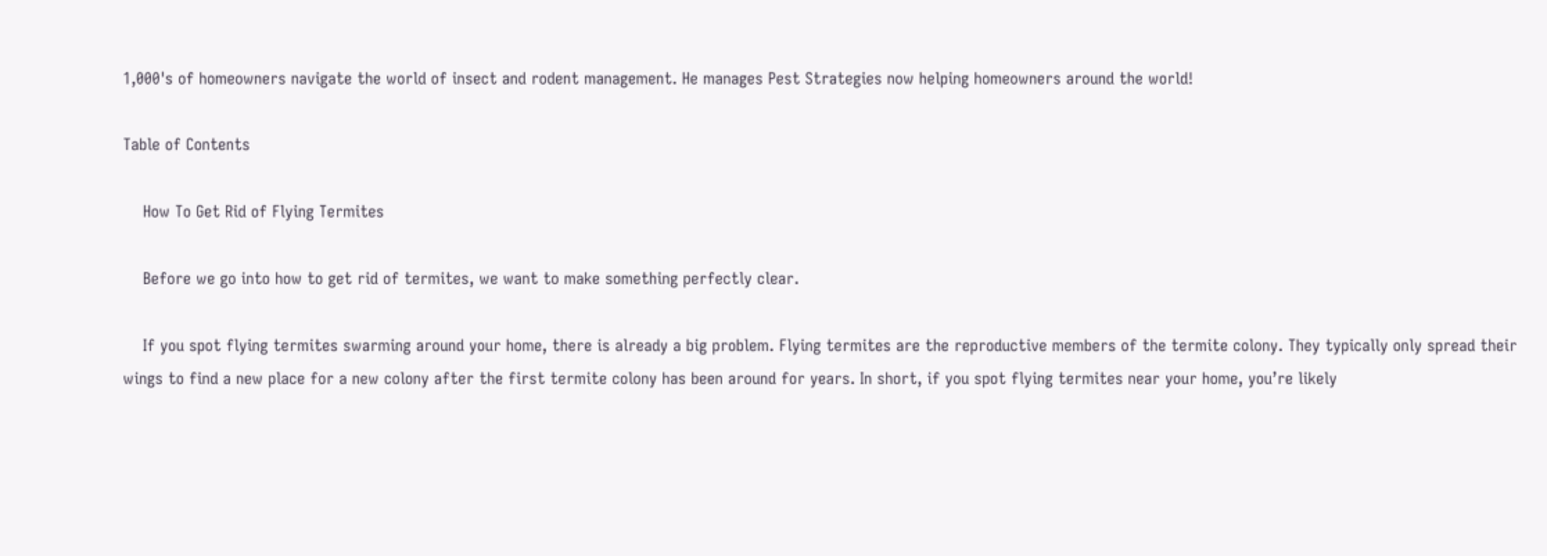1,000's of homeowners navigate the world of insect and rodent management. He manages Pest Strategies now helping homeowners around the world!

Table of Contents

    How To Get Rid of Flying Termites

    Before we go into how to get rid of termites, we want to make something perfectly clear.

    If you spot flying termites swarming around your home, there is already a big problem. Flying termites are the reproductive members of the termite colony. They typically only spread their wings to find a new place for a new colony after the first termite colony has been around for years. In short, if you spot flying termites near your home, you’re likely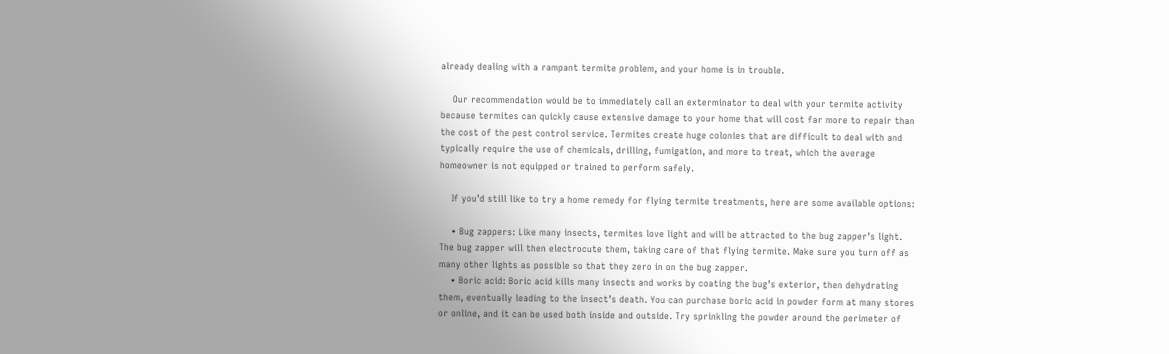already dealing with a rampant termite problem, and your home is in trouble.

    Our recommendation would be to immediately call an exterminator to deal with your termite activity because termites can quickly cause extensive damage to your home that will cost far more to repair than the cost of the pest control service. Termites create huge colonies that are difficult to deal with and typically require the use of chemicals, drilling, fumigation, and more to treat, which the average homeowner is not equipped or trained to perform safely.

    If you’d still like to try a home remedy for flying termite treatments, here are some available options:

    • Bug zappers: Like many insects, termites love light and will be attracted to the bug zapper’s light. The bug zapper will then electrocute them, taking care of that flying termite. Make sure you turn off as many other lights as possible so that they zero in on the bug zapper.
    • Boric acid: Boric acid kills many insects and works by coating the bug’s exterior, then dehydrating them, eventually leading to the insect’s death. You can purchase boric acid in powder form at many stores or online, and it can be used both inside and outside. Try sprinkling the powder around the perimeter of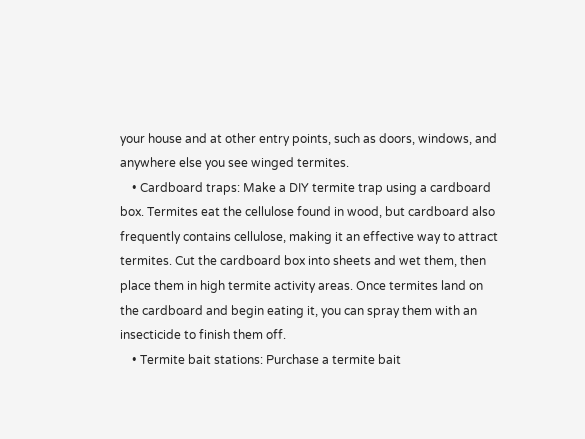your house and at other entry points, such as doors, windows, and anywhere else you see winged termites.
    • Cardboard traps: Make a DIY termite trap using a cardboard box. Termites eat the cellulose found in wood, but cardboard also frequently contains cellulose, making it an effective way to attract termites. Cut the cardboard box into sheets and wet them, then place them in high termite activity areas. Once termites land on the cardboard and begin eating it, you can spray them with an insecticide to finish them off.
    • Termite bait stations: Purchase a termite bait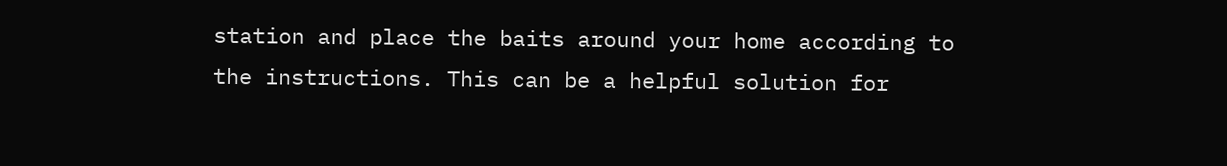station and place the baits around your home according to the instructions. This can be a helpful solution for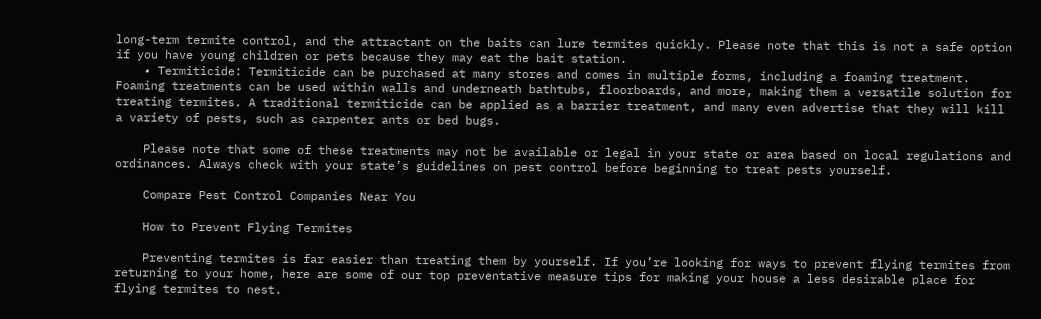long-term termite control, and the attractant on the baits can lure termites quickly. Please note that this is not a safe option if you have young children or pets because they may eat the bait station.
    • Termiticide: Termiticide can be purchased at many stores and comes in multiple forms, including a foaming treatment. Foaming treatments can be used within walls and underneath bathtubs, floorboards, and more, making them a versatile solution for treating termites. A traditional termiticide can be applied as a barrier treatment, and many even advertise that they will kill a variety of pests, such as carpenter ants or bed bugs.

    Please note that some of these treatments may not be available or legal in your state or area based on local regulations and ordinances. Always check with your state’s guidelines on pest control before beginning to treat pests yourself.

    Compare Pest Control Companies Near You

    How to Prevent Flying Termites

    Preventing termites is far easier than treating them by yourself. If you’re looking for ways to prevent flying termites from returning to your home, here are some of our top preventative measure tips for making your house a less desirable place for flying termites to nest.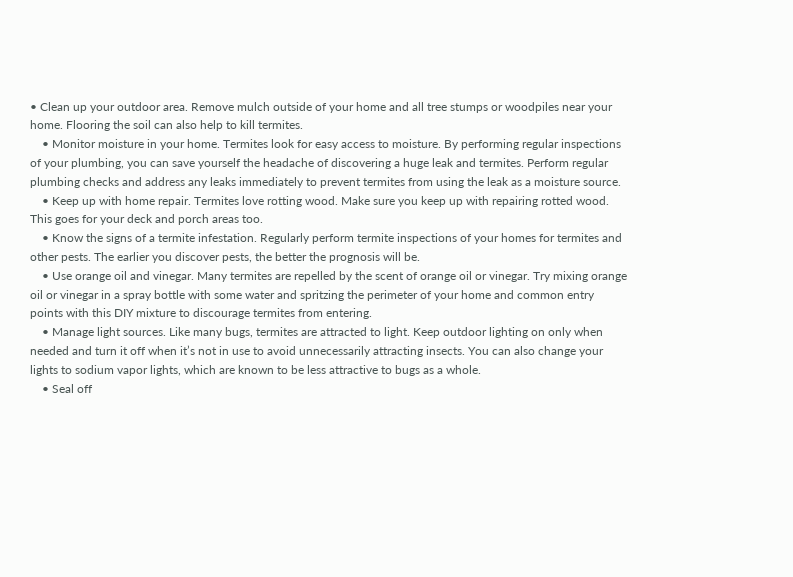• Clean up your outdoor area. Remove mulch outside of your home and all tree stumps or woodpiles near your home. Flooring the soil can also help to kill termites.
    • Monitor moisture in your home. Termites look for easy access to moisture. By performing regular inspections of your plumbing, you can save yourself the headache of discovering a huge leak and termites. Perform regular plumbing checks and address any leaks immediately to prevent termites from using the leak as a moisture source.
    • Keep up with home repair. Termites love rotting wood. Make sure you keep up with repairing rotted wood. This goes for your deck and porch areas too.
    • Know the signs of a termite infestation. Regularly perform termite inspections of your homes for termites and other pests. The earlier you discover pests, the better the prognosis will be.
    • Use orange oil and vinegar. Many termites are repelled by the scent of orange oil or vinegar. Try mixing orange oil or vinegar in a spray bottle with some water and spritzing the perimeter of your home and common entry points with this DIY mixture to discourage termites from entering.
    • Manage light sources. Like many bugs, termites are attracted to light. Keep outdoor lighting on only when needed and turn it off when it’s not in use to avoid unnecessarily attracting insects. You can also change your lights to sodium vapor lights, which are known to be less attractive to bugs as a whole.
    • Seal off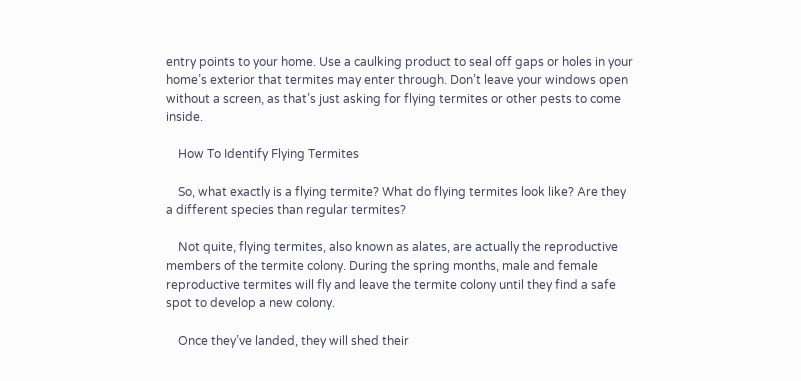entry points to your home. Use a caulking product to seal off gaps or holes in your home’s exterior that termites may enter through. Don’t leave your windows open without a screen, as that’s just asking for flying termites or other pests to come inside.

    How To Identify Flying Termites

    So, what exactly is a flying termite? What do flying termites look like? Are they a different species than regular termites?

    Not quite, flying termites, also known as alates, are actually the reproductive members of the termite colony. During the spring months, male and female reproductive termites will fly and leave the termite colony until they find a safe spot to develop a new colony.

    Once they’ve landed, they will shed their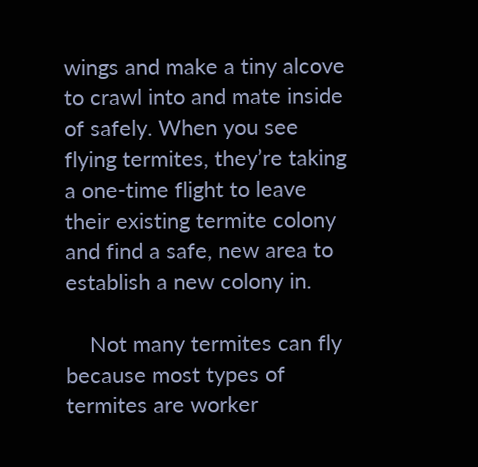wings and make a tiny alcove to crawl into and mate inside of safely. When you see flying termites, they’re taking a one-time flight to leave their existing termite colony and find a safe, new area to establish a new colony in.

    Not many termites can fly because most types of termites are worker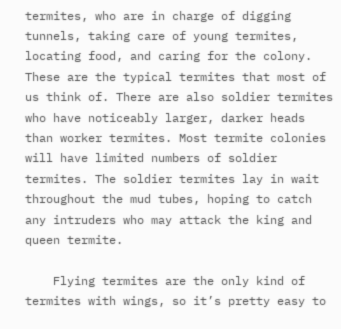termites, who are in charge of digging tunnels, taking care of young termites, locating food, and caring for the colony. These are the typical termites that most of us think of. There are also soldier termites who have noticeably larger, darker heads than worker termites. Most termite colonies will have limited numbers of soldier termites. The soldier termites lay in wait throughout the mud tubes, hoping to catch any intruders who may attack the king and queen termite.

    Flying termites are the only kind of termites with wings, so it’s pretty easy to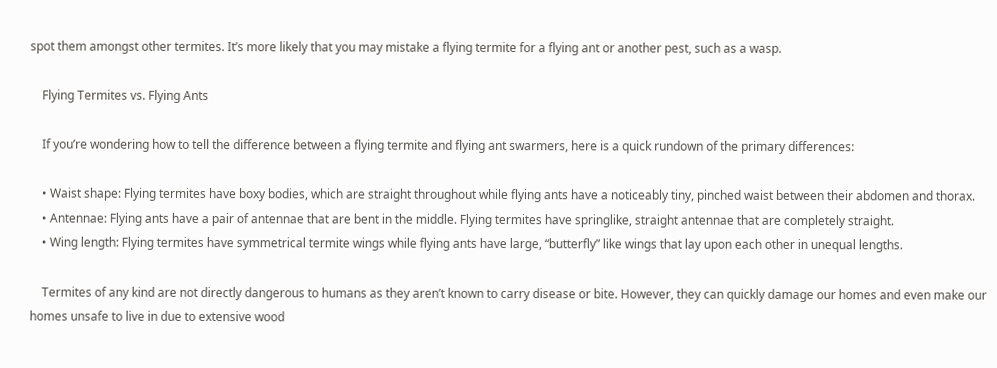spot them amongst other termites. It’s more likely that you may mistake a flying termite for a flying ant or another pest, such as a wasp.

    Flying Termites vs. Flying Ants

    If you’re wondering how to tell the difference between a flying termite and flying ant swarmers, here is a quick rundown of the primary differences:

    • Waist shape: Flying termites have boxy bodies, which are straight throughout while flying ants have a noticeably tiny, pinched waist between their abdomen and thorax.
    • Antennae: Flying ants have a pair of antennae that are bent in the middle. Flying termites have springlike, straight antennae that are completely straight.
    • Wing length: Flying termites have symmetrical termite wings while flying ants have large, “butterfly” like wings that lay upon each other in unequal lengths.

    Termites of any kind are not directly dangerous to humans as they aren’t known to carry disease or bite. However, they can quickly damage our homes and even make our homes unsafe to live in due to extensive wood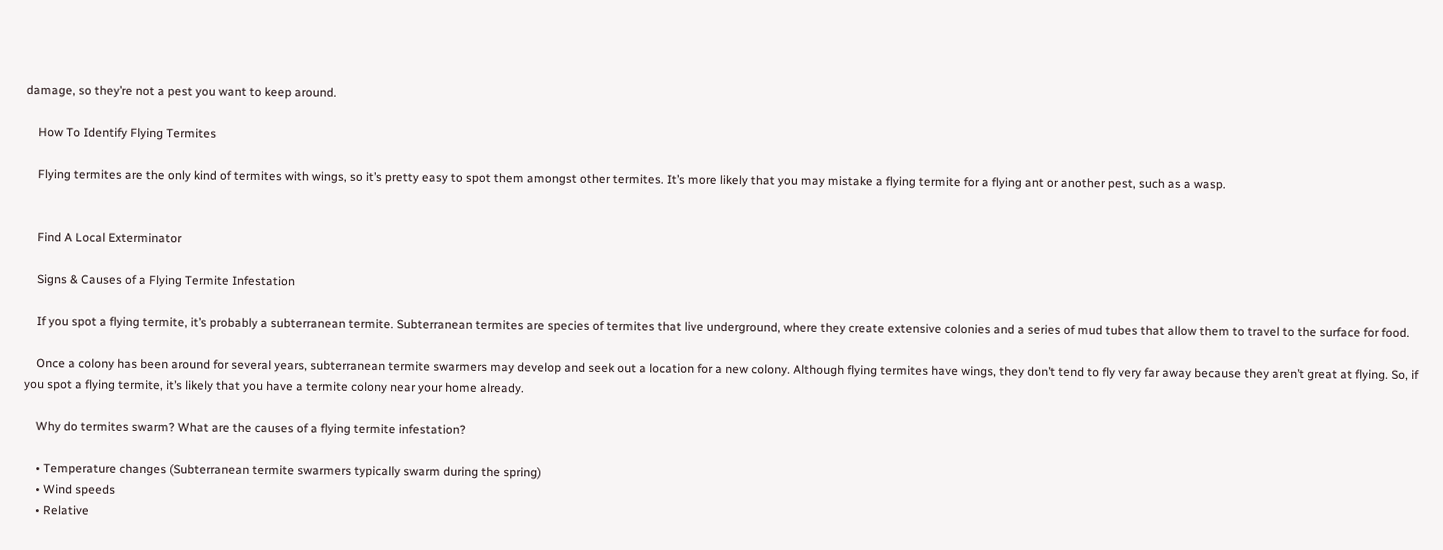damage, so they’re not a pest you want to keep around.

    How To Identify Flying Termites

    Flying termites are the only kind of termites with wings, so it’s pretty easy to spot them amongst other termites. It’s more likely that you may mistake a flying termite for a flying ant or another pest, such as a wasp.


    Find A Local Exterminator

    Signs & Causes of a Flying Termite Infestation

    If you spot a flying termite, it’s probably a subterranean termite. Subterranean termites are species of termites that live underground, where they create extensive colonies and a series of mud tubes that allow them to travel to the surface for food.

    Once a colony has been around for several years, subterranean termite swarmers may develop and seek out a location for a new colony. Although flying termites have wings, they don’t tend to fly very far away because they aren’t great at flying. So, if you spot a flying termite, it’s likely that you have a termite colony near your home already.

    Why do termites swarm? What are the causes of a flying termite infestation?

    • Temperature changes (Subterranean termite swarmers typically swarm during the spring)
    • Wind speeds
    • Relative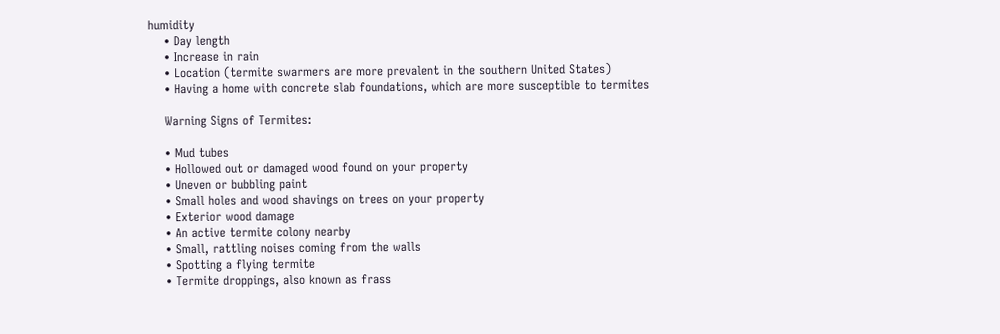humidity
    • Day length
    • Increase in rain
    • Location (termite swarmers are more prevalent in the southern United States)
    • Having a home with concrete slab foundations, which are more susceptible to termites

    Warning Signs of Termites:

    • Mud tubes
    • Hollowed out or damaged wood found on your property
    • Uneven or bubbling paint
    • Small holes and wood shavings on trees on your property
    • Exterior wood damage
    • An active termite colony nearby
    • Small, rattling noises coming from the walls
    • Spotting a flying termite
    • Termite droppings, also known as frass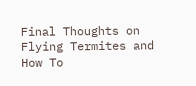Final Thoughts on Flying Termites and How To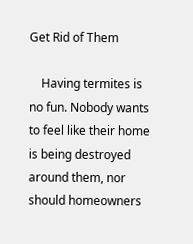Get Rid of Them

    Having termites is no fun. Nobody wants to feel like their home is being destroyed around them, nor should homeowners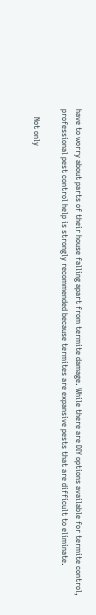have to worry about parts of their house falling apart from termite damage. While there are DIY options available for termite control, professional pest control help is strongly recommended because termites are expansive pests that are difficult to eliminate.

    Not only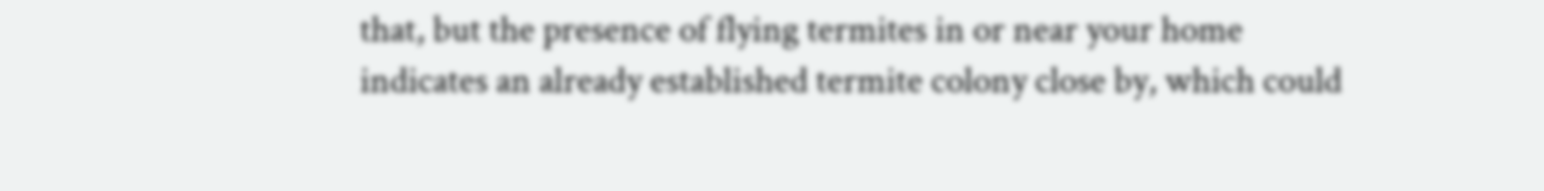that, but the presence of flying termites in or near your home indicates an already established termite colony close by, which could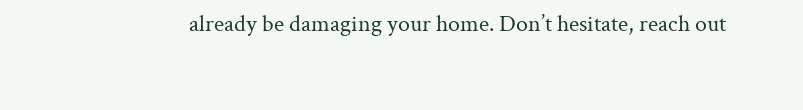already be damaging your home. Don’t hesitate, reach out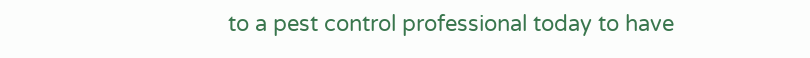to a pest control professional today to have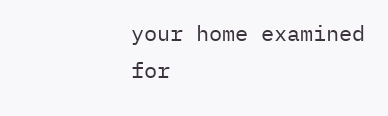your home examined for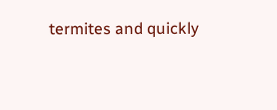termites and quickly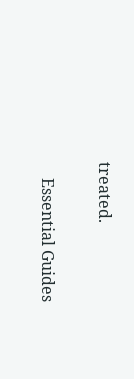treated.

    Essential Guides